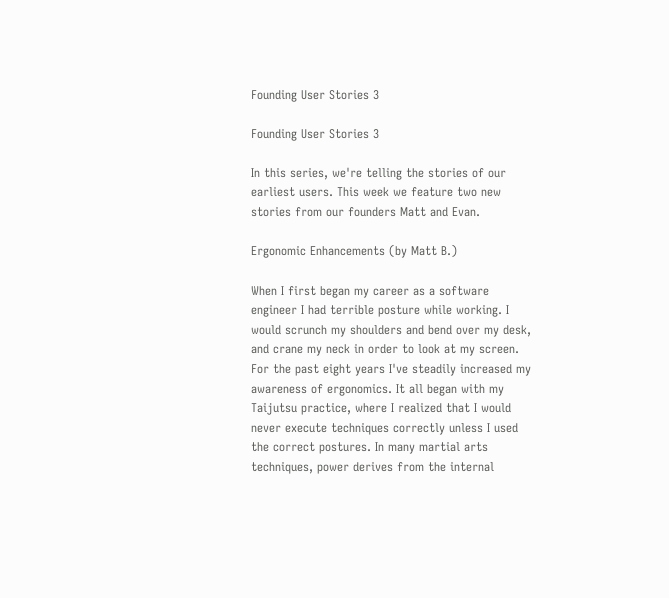Founding User Stories 3

Founding User Stories 3

In this series, we're telling the stories of our earliest users. This week we feature two new stories from our founders Matt and Evan.

Ergonomic Enhancements (by Matt B.)

When I first began my career as a software engineer I had terrible posture while working. I would scrunch my shoulders and bend over my desk, and crane my neck in order to look at my screen. For the past eight years I've steadily increased my awareness of ergonomics. It all began with my Taijutsu practice, where I realized that I would never execute techniques correctly unless I used the correct postures. In many martial arts techniques, power derives from the internal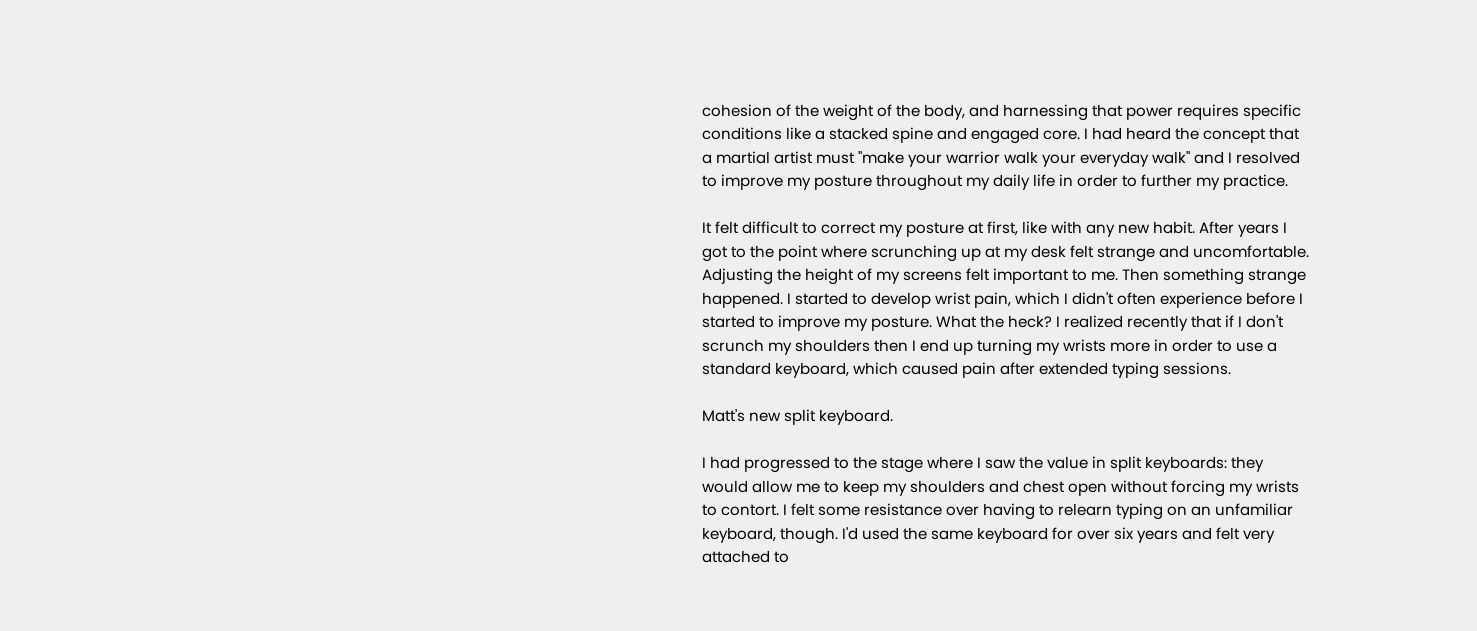cohesion of the weight of the body, and harnessing that power requires specific conditions like a stacked spine and engaged core. I had heard the concept that a martial artist must "make your warrior walk your everyday walk" and I resolved to improve my posture throughout my daily life in order to further my practice.

It felt difficult to correct my posture at first, like with any new habit. After years I got to the point where scrunching up at my desk felt strange and uncomfortable. Adjusting the height of my screens felt important to me. Then something strange happened. I started to develop wrist pain, which I didn't often experience before I started to improve my posture. What the heck? I realized recently that if I don't scrunch my shoulders then I end up turning my wrists more in order to use a standard keyboard, which caused pain after extended typing sessions.

Matt's new split keyboard.

I had progressed to the stage where I saw the value in split keyboards: they would allow me to keep my shoulders and chest open without forcing my wrists to contort. I felt some resistance over having to relearn typing on an unfamiliar keyboard, though. I'd used the same keyboard for over six years and felt very attached to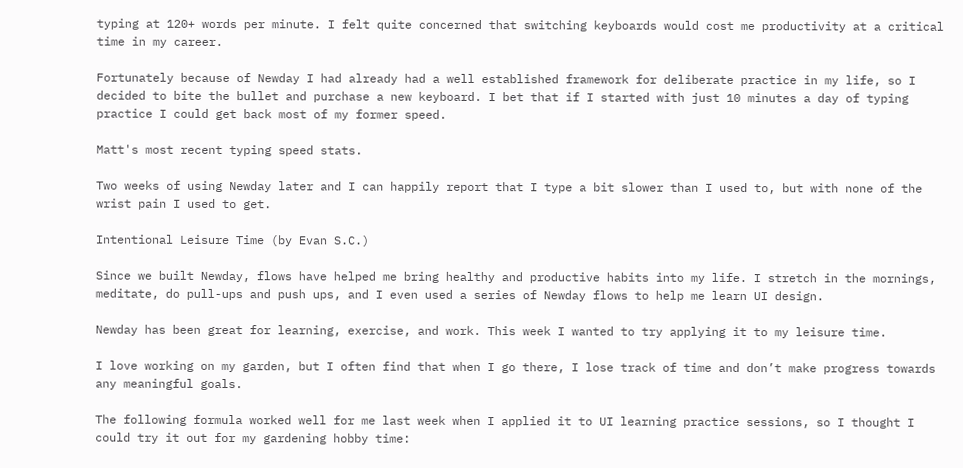typing at 120+ words per minute. I felt quite concerned that switching keyboards would cost me productivity at a critical time in my career.

Fortunately because of Newday I had already had a well established framework for deliberate practice in my life, so I decided to bite the bullet and purchase a new keyboard. I bet that if I started with just 10 minutes a day of typing practice I could get back most of my former speed.

Matt's most recent typing speed stats.

Two weeks of using Newday later and I can happily report that I type a bit slower than I used to, but with none of the wrist pain I used to get.

Intentional Leisure Time (by Evan S.C.)

Since we built Newday, flows have helped me bring healthy and productive habits into my life. I stretch in the mornings, meditate, do pull-ups and push ups, and I even used a series of Newday flows to help me learn UI design.

Newday has been great for learning, exercise, and work. This week I wanted to try applying it to my leisure time.

I love working on my garden, but I often find that when I go there, I lose track of time and don’t make progress towards any meaningful goals.

The following formula worked well for me last week when I applied it to UI learning practice sessions, so I thought I could try it out for my gardening hobby time: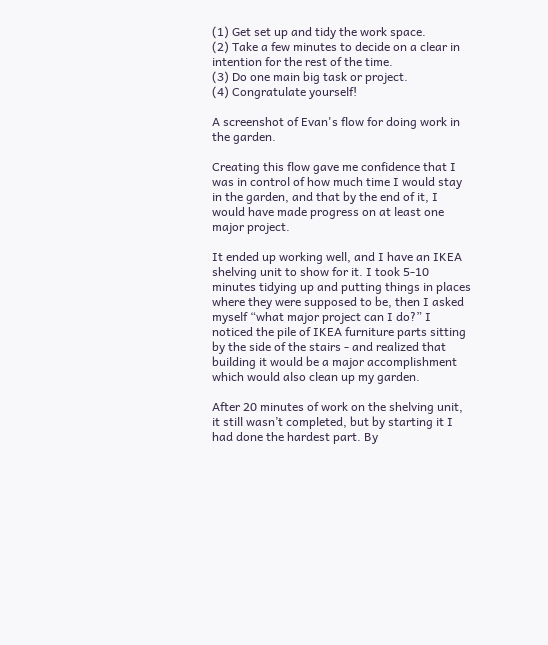(1) Get set up and tidy the work space.
(2) Take a few minutes to decide on a clear in intention for the rest of the time.
(3) Do one main big task or project.
(4) Congratulate yourself!

A screenshot of Evan's flow for doing work in the garden.

Creating this flow gave me confidence that I was in control of how much time I would stay in the garden, and that by the end of it, I would have made progress on at least one major project.

It ended up working well, and I have an IKEA shelving unit to show for it. I took 5-10 minutes tidying up and putting things in places where they were supposed to be, then I asked myself “what major project can I do?” I noticed the pile of IKEA furniture parts sitting by the side of the stairs - and realized that building it would be a major accomplishment which would also clean up my garden.

After 20 minutes of work on the shelving unit, it still wasn’t completed, but by starting it I had done the hardest part. By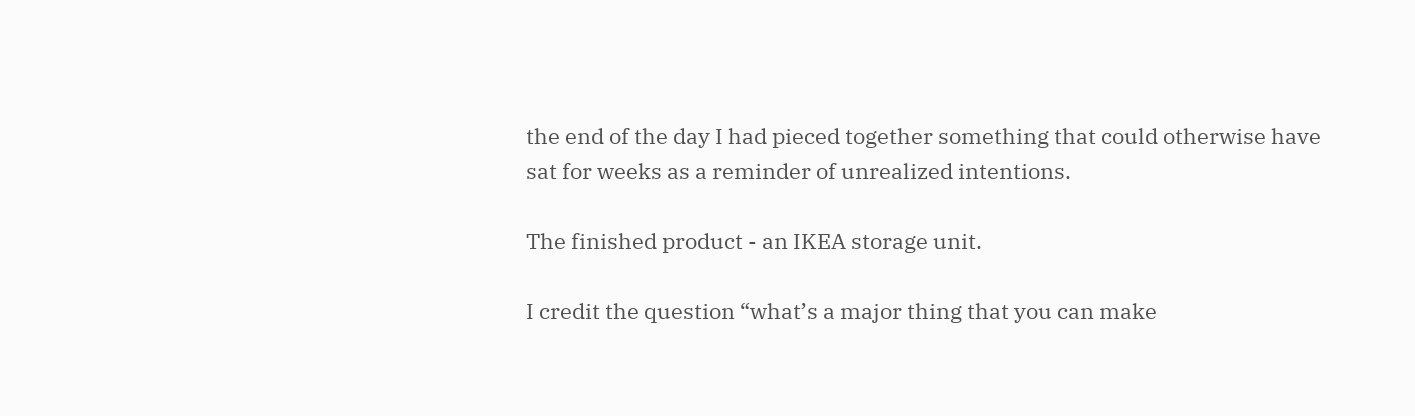the end of the day I had pieced together something that could otherwise have sat for weeks as a reminder of unrealized intentions.

The finished product - an IKEA storage unit.

I credit the question “what’s a major thing that you can make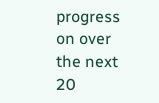progress on over the next 20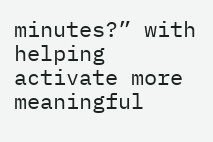minutes?” with helping activate more meaningful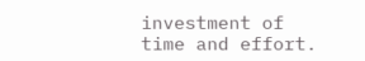investment of time and effort.